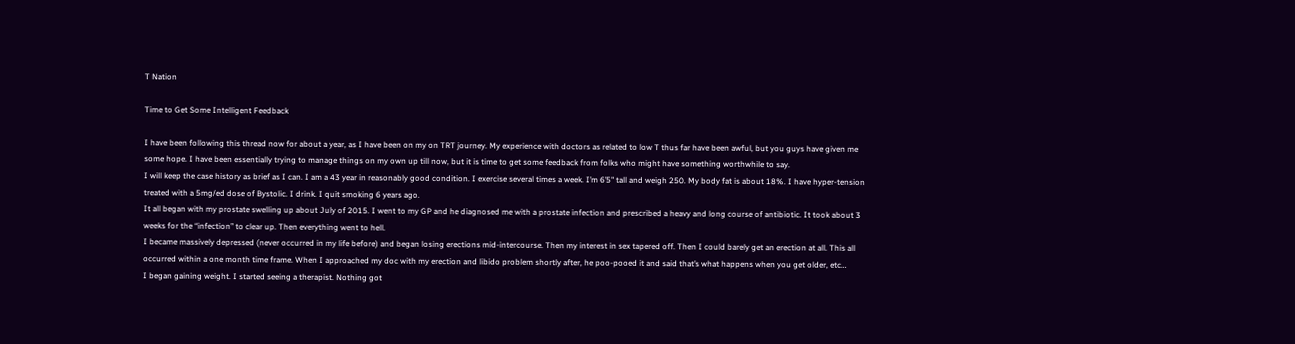T Nation

Time to Get Some Intelligent Feedback

I have been following this thread now for about a year, as I have been on my on TRT journey. My experience with doctors as related to low T thus far have been awful, but you guys have given me some hope. I have been essentially trying to manage things on my own up till now, but it is time to get some feedback from folks who might have something worthwhile to say.
I will keep the case history as brief as I can. I am a 43 year in reasonably good condition. I exercise several times a week. I’m 6’5" tall and weigh 250. My body fat is about 18%. I have hyper-tension treated with a 5mg/ed dose of Bystolic. I drink. I quit smoking 6 years ago.
It all began with my prostate swelling up about July of 2015. I went to my GP and he diagnosed me with a prostate infection and prescribed a heavy and long course of antibiotic. It took about 3 weeks for the “infection” to clear up. Then everything went to hell.
I became massively depressed (never occurred in my life before) and began losing erections mid-intercourse. Then my interest in sex tapered off. Then I could barely get an erection at all. This all occurred within a one month time frame. When I approached my doc with my erection and libido problem shortly after, he poo-pooed it and said that’s what happens when you get older, etc…
I began gaining weight. I started seeing a therapist. Nothing got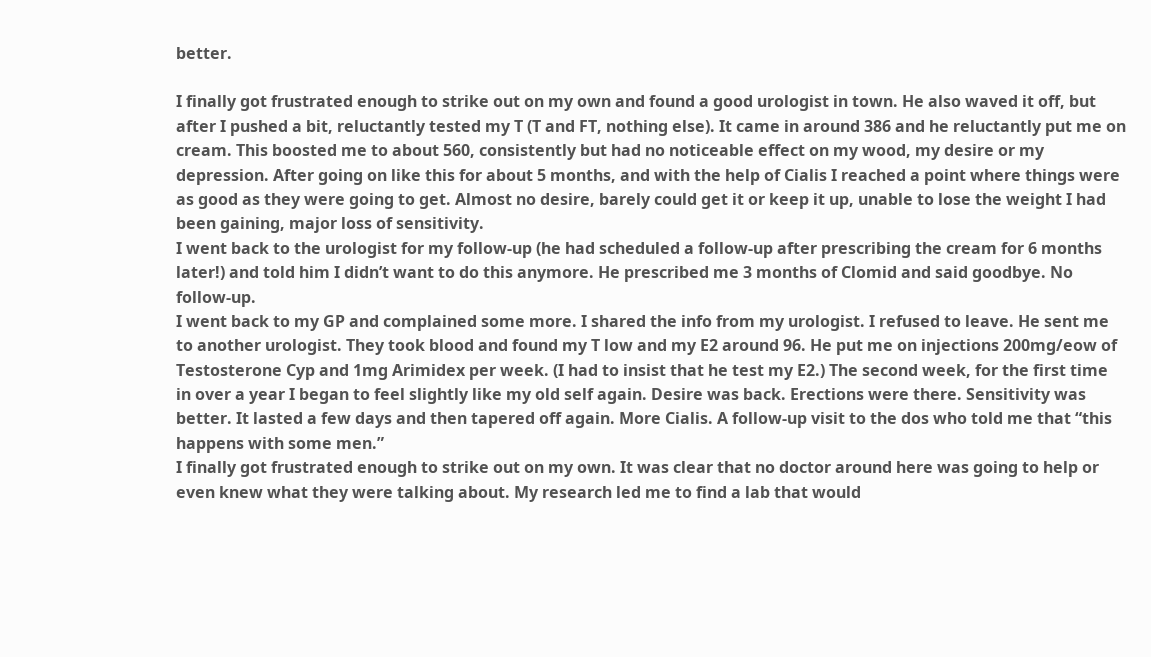better.

I finally got frustrated enough to strike out on my own and found a good urologist in town. He also waved it off, but after I pushed a bit, reluctantly tested my T (T and FT, nothing else). It came in around 386 and he reluctantly put me on cream. This boosted me to about 560, consistently but had no noticeable effect on my wood, my desire or my depression. After going on like this for about 5 months, and with the help of Cialis I reached a point where things were as good as they were going to get. Almost no desire, barely could get it or keep it up, unable to lose the weight I had been gaining, major loss of sensitivity.
I went back to the urologist for my follow-up (he had scheduled a follow-up after prescribing the cream for 6 months later!) and told him I didn’t want to do this anymore. He prescribed me 3 months of Clomid and said goodbye. No follow-up.
I went back to my GP and complained some more. I shared the info from my urologist. I refused to leave. He sent me to another urologist. They took blood and found my T low and my E2 around 96. He put me on injections 200mg/eow of Testosterone Cyp and 1mg Arimidex per week. (I had to insist that he test my E2.) The second week, for the first time in over a year I began to feel slightly like my old self again. Desire was back. Erections were there. Sensitivity was better. It lasted a few days and then tapered off again. More Cialis. A follow-up visit to the dos who told me that “this happens with some men.”
I finally got frustrated enough to strike out on my own. It was clear that no doctor around here was going to help or even knew what they were talking about. My research led me to find a lab that would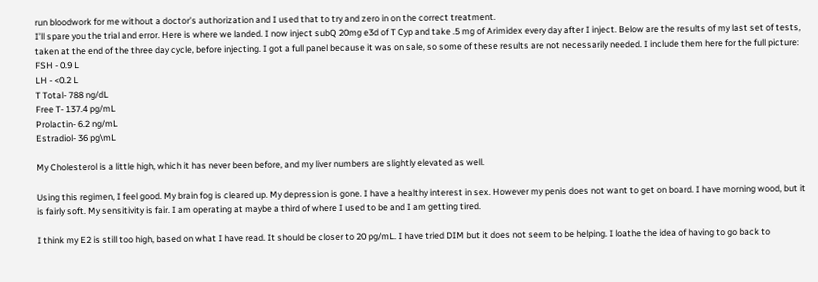run bloodwork for me without a doctor’s authorization and I used that to try and zero in on the correct treatment.
I’ll spare you the trial and error. Here is where we landed. I now inject subQ 20mg e3d of T Cyp and take .5 mg of Arimidex every day after I inject. Below are the results of my last set of tests, taken at the end of the three day cycle, before injecting. I got a full panel because it was on sale, so some of these results are not necessarily needed. I include them here for the full picture:
FSH - 0.9 L
LH - <0.2 L
T Total- 788 ng/dL
Free T- 137.4 pg/mL
Prolactin- 6.2 ng/mL
Estradiol- 36 pg\mL

My Cholesterol is a little high, which it has never been before, and my liver numbers are slightly elevated as well.

Using this regimen, I feel good. My brain fog is cleared up. My depression is gone. I have a healthy interest in sex. However my penis does not want to get on board. I have morning wood, but it is fairly soft. My sensitivity is fair. I am operating at maybe a third of where I used to be and I am getting tired.

I think my E2 is still too high, based on what I have read. It should be closer to 20 pg/mL. I have tried DIM but it does not seem to be helping. I loathe the idea of having to go back to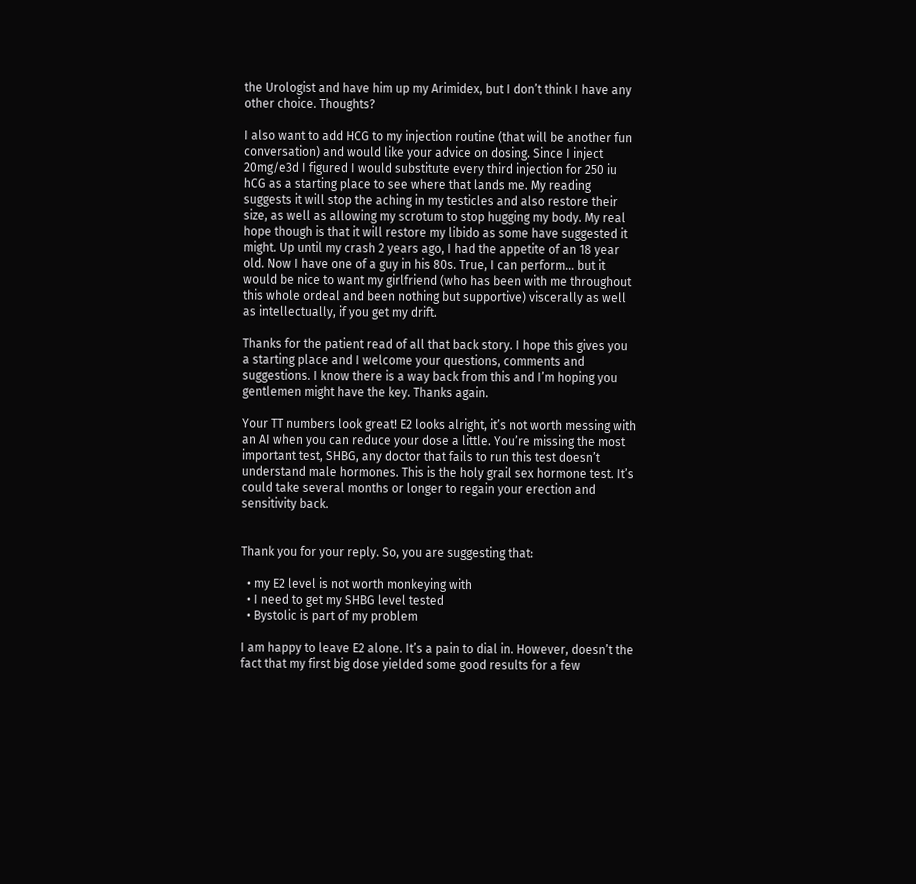the Urologist and have him up my Arimidex, but I don’t think I have any other choice. Thoughts?

I also want to add HCG to my injection routine (that will be another fun conversation) and would like your advice on dosing. Since I inject 20mg/e3d I figured I would substitute every third injection for 250 iu hCG as a starting place to see where that lands me. My reading suggests it will stop the aching in my testicles and also restore their size, as well as allowing my scrotum to stop hugging my body. My real hope though is that it will restore my libido as some have suggested it might. Up until my crash 2 years ago, I had the appetite of an 18 year old. Now I have one of a guy in his 80s. True, I can perform… but it would be nice to want my girlfriend (who has been with me throughout this whole ordeal and been nothing but supportive) viscerally as well as intellectually, if you get my drift.

Thanks for the patient read of all that back story. I hope this gives you a starting place and I welcome your questions, comments and suggestions. I know there is a way back from this and I’m hoping you gentlemen might have the key. Thanks again.

Your TT numbers look great! E2 looks alright, it’s not worth messing with an AI when you can reduce your dose a little. You’re missing the most important test, SHBG, any doctor that fails to run this test doesn’t understand male hormones. This is the holy grail sex hormone test. It’s could take several months or longer to regain your erection and sensitivity back.


Thank you for your reply. So, you are suggesting that:

  • my E2 level is not worth monkeying with
  • I need to get my SHBG level tested
  • Bystolic is part of my problem

I am happy to leave E2 alone. It’s a pain to dial in. However, doesn’t the fact that my first big dose yielded some good results for a few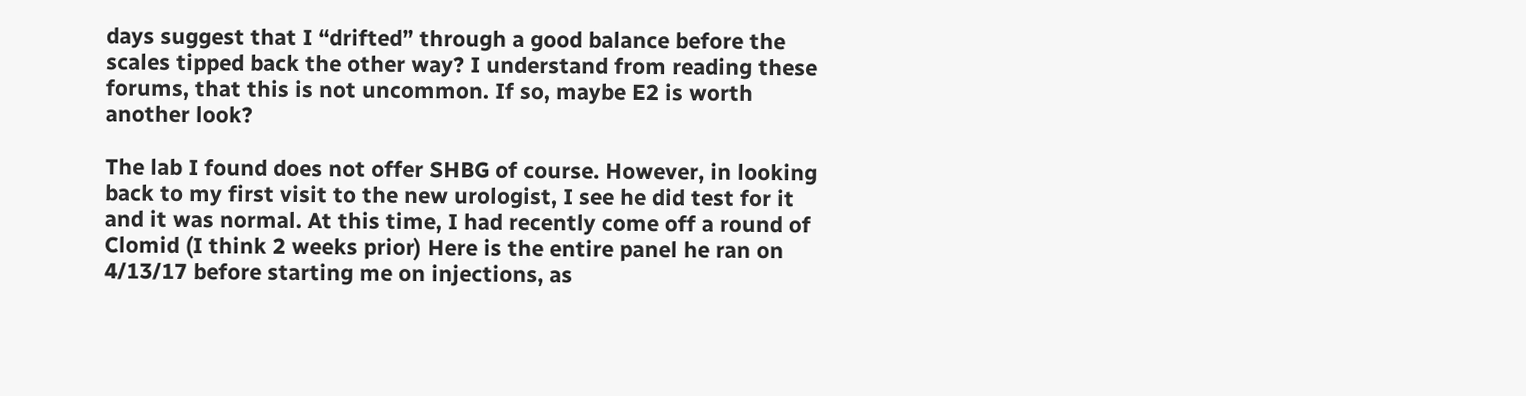days suggest that I “drifted” through a good balance before the scales tipped back the other way? I understand from reading these forums, that this is not uncommon. If so, maybe E2 is worth another look?

The lab I found does not offer SHBG of course. However, in looking back to my first visit to the new urologist, I see he did test for it and it was normal. At this time, I had recently come off a round of Clomid (I think 2 weeks prior) Here is the entire panel he ran on 4/13/17 before starting me on injections, as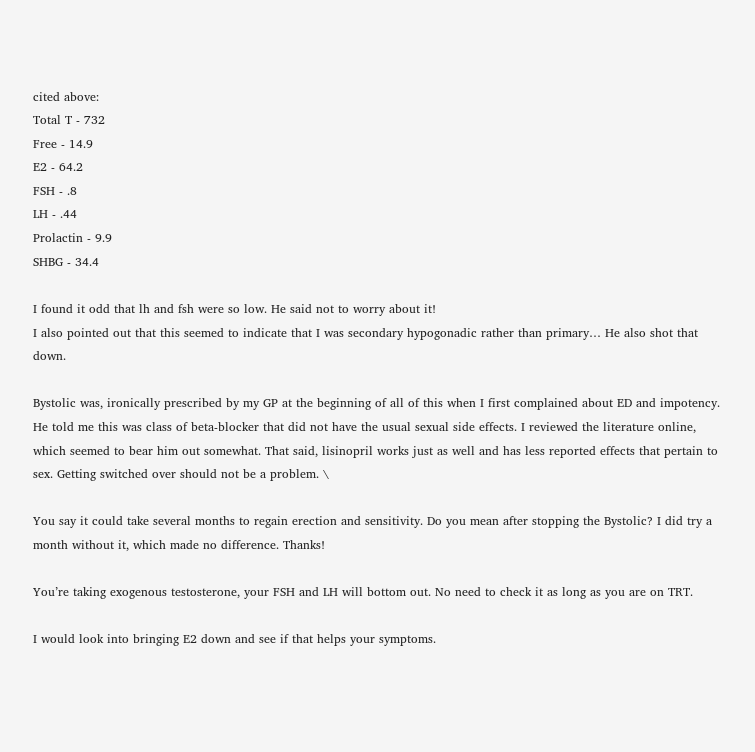cited above:
Total T - 732
Free - 14.9
E2 - 64.2
FSH - .8
LH - .44
Prolactin - 9.9
SHBG - 34.4

I found it odd that lh and fsh were so low. He said not to worry about it!
I also pointed out that this seemed to indicate that I was secondary hypogonadic rather than primary… He also shot that down.

Bystolic was, ironically prescribed by my GP at the beginning of all of this when I first complained about ED and impotency. He told me this was class of beta-blocker that did not have the usual sexual side effects. I reviewed the literature online, which seemed to bear him out somewhat. That said, lisinopril works just as well and has less reported effects that pertain to sex. Getting switched over should not be a problem. \

You say it could take several months to regain erection and sensitivity. Do you mean after stopping the Bystolic? I did try a month without it, which made no difference. Thanks!

You’re taking exogenous testosterone, your FSH and LH will bottom out. No need to check it as long as you are on TRT.

I would look into bringing E2 down and see if that helps your symptoms.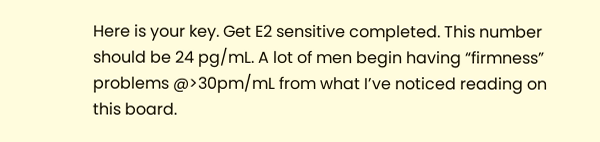Here is your key. Get E2 sensitive completed. This number should be 24 pg/mL. A lot of men begin having “firmness” problems @>30pm/mL from what I’ve noticed reading on this board.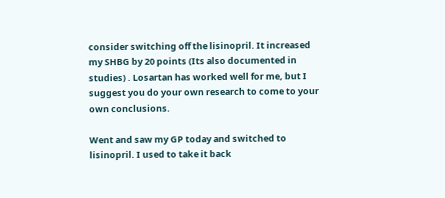consider switching off the lisinopril. It increased my SHBG by 20 points (Its also documented in studies) . Losartan has worked well for me, but I suggest you do your own research to come to your own conclusions.

Went and saw my GP today and switched to lisinopril. I used to take it back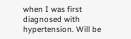when I was first diagnosed with hypertension. Will be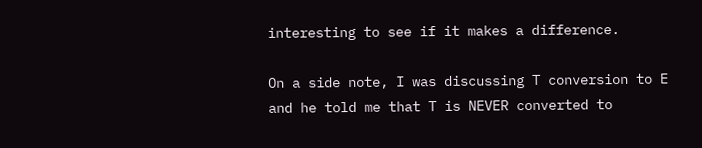interesting to see if it makes a difference.

On a side note, I was discussing T conversion to E and he told me that T is NEVER converted to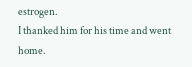estrogen.
I thanked him for his time and went home.